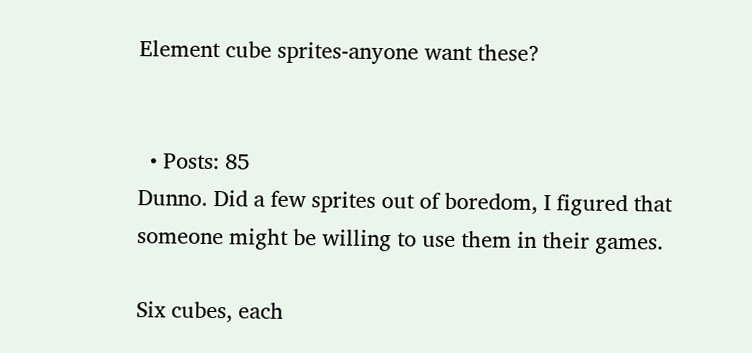Element cube sprites-anyone want these?


  • Posts: 85
Dunno. Did a few sprites out of boredom, I figured that someone might be willing to use them in their games.

Six cubes, each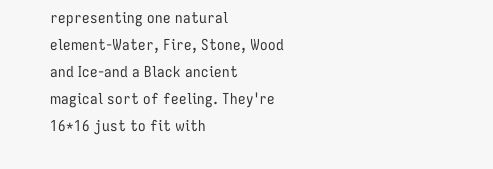representing one natural element-Water, Fire, Stone, Wood and Ice-and a Black ancient magical sort of feeling. They're 16*16 just to fit with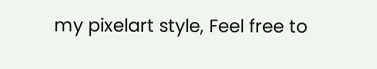my pixelart style, Feel free to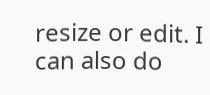resize or edit. I can also do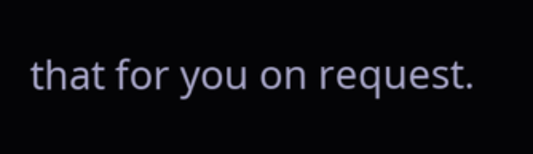that for you on request.